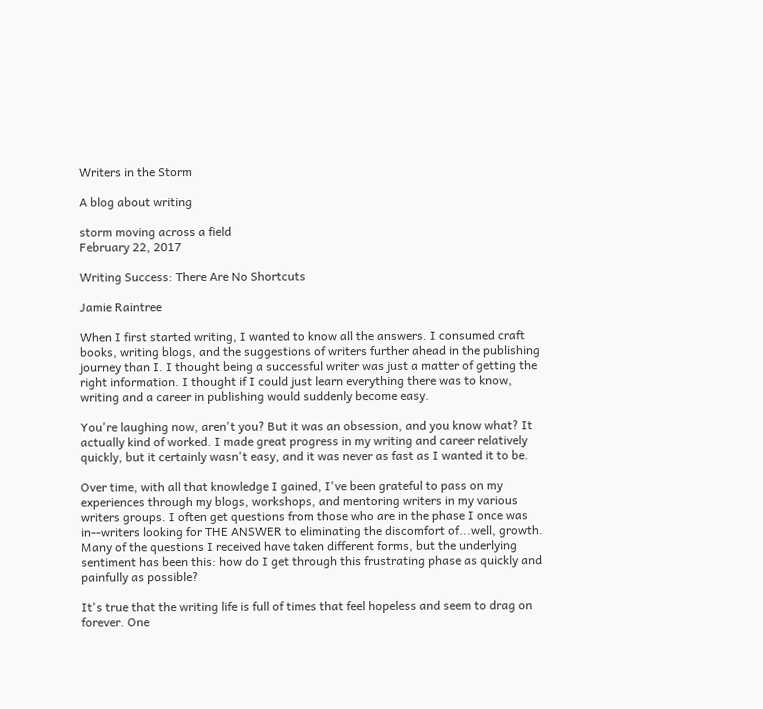Writers in the Storm

A blog about writing

storm moving across a field
February 22, 2017

Writing Success: There Are No Shortcuts

Jamie Raintree

When I first started writing, I wanted to know all the answers. I consumed craft books, writing blogs, and the suggestions of writers further ahead in the publishing journey than I. I thought being a successful writer was just a matter of getting the right information. I thought if I could just learn everything there was to know, writing and a career in publishing would suddenly become easy.

You're laughing now, aren't you? But it was an obsession, and you know what? It actually kind of worked. I made great progress in my writing and career relatively quickly, but it certainly wasn't easy, and it was never as fast as I wanted it to be.

Over time, with all that knowledge I gained, I've been grateful to pass on my experiences through my blogs, workshops, and mentoring writers in my various writers groups. I often get questions from those who are in the phase I once was in--writers looking for THE ANSWER to eliminating the discomfort of...well, growth. Many of the questions I received have taken different forms, but the underlying sentiment has been this: how do I get through this frustrating phase as quickly and painfully as possible?

It's true that the writing life is full of times that feel hopeless and seem to drag on forever. One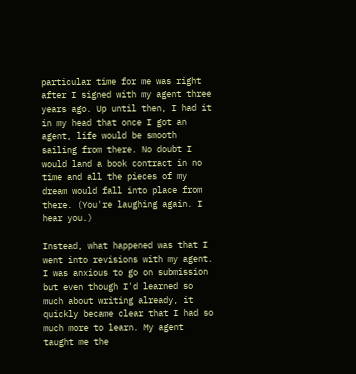particular time for me was right after I signed with my agent three years ago. Up until then, I had it in my head that once I got an agent, life would be smooth sailing from there. No doubt I would land a book contract in no time and all the pieces of my dream would fall into place from there. (You're laughing again. I hear you.)

Instead, what happened was that I went into revisions with my agent. I was anxious to go on submission but even though I'd learned so much about writing already, it quickly became clear that I had so much more to learn. My agent taught me the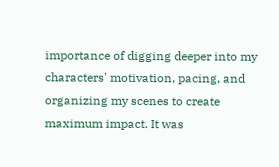importance of digging deeper into my characters' motivation, pacing, and organizing my scenes to create maximum impact. It was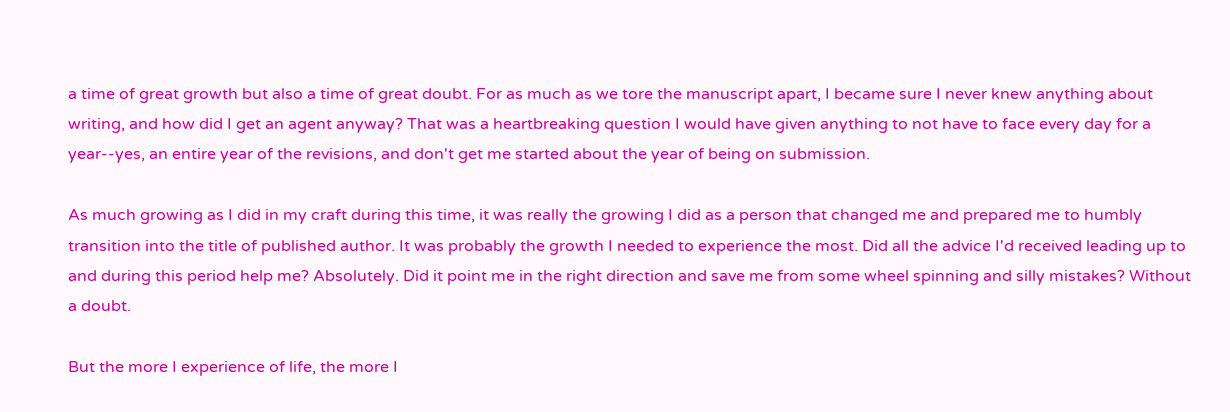a time of great growth but also a time of great doubt. For as much as we tore the manuscript apart, I became sure I never knew anything about writing, and how did I get an agent anyway? That was a heartbreaking question I would have given anything to not have to face every day for a year--yes, an entire year of the revisions, and don't get me started about the year of being on submission.

As much growing as I did in my craft during this time, it was really the growing I did as a person that changed me and prepared me to humbly transition into the title of published author. It was probably the growth I needed to experience the most. Did all the advice I'd received leading up to and during this period help me? Absolutely. Did it point me in the right direction and save me from some wheel spinning and silly mistakes? Without a doubt.

But the more I experience of life, the more I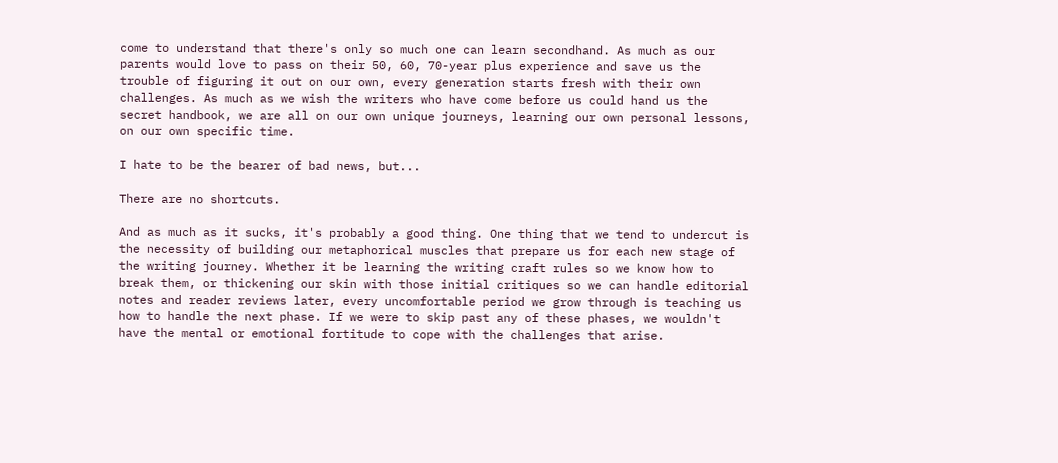come to understand that there's only so much one can learn secondhand. As much as our parents would love to pass on their 50, 60, 70-year plus experience and save us the trouble of figuring it out on our own, every generation starts fresh with their own challenges. As much as we wish the writers who have come before us could hand us the secret handbook, we are all on our own unique journeys, learning our own personal lessons, on our own specific time.

I hate to be the bearer of bad news, but...

There are no shortcuts.

And as much as it sucks, it's probably a good thing. One thing that we tend to undercut is the necessity of building our metaphorical muscles that prepare us for each new stage of the writing journey. Whether it be learning the writing craft rules so we know how to break them, or thickening our skin with those initial critiques so we can handle editorial notes and reader reviews later, every uncomfortable period we grow through is teaching us how to handle the next phase. If we were to skip past any of these phases, we wouldn't have the mental or emotional fortitude to cope with the challenges that arise.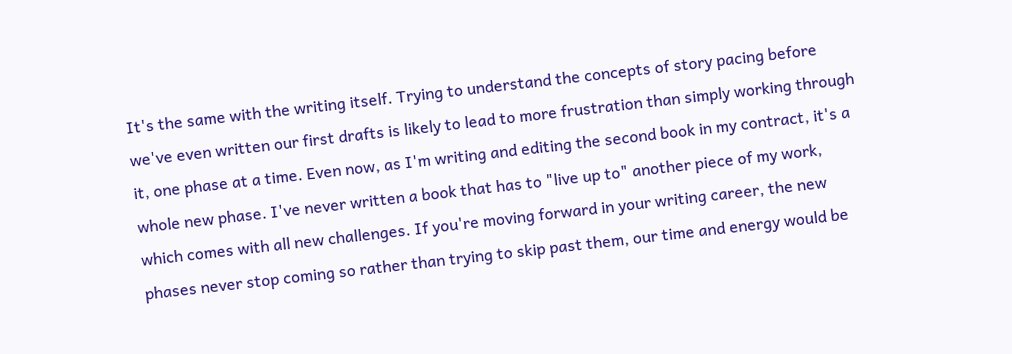It's the same with the writing itself. Trying to understand the concepts of story pacing before we've even written our first drafts is likely to lead to more frustration than simply working through it, one phase at a time. Even now, as I'm writing and editing the second book in my contract, it's a whole new phase. I've never written a book that has to "live up to" another piece of my work, which comes with all new challenges. If you're moving forward in your writing career, the new phases never stop coming so rather than trying to skip past them, our time and energy would be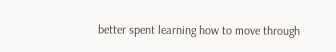better spent learning how to move through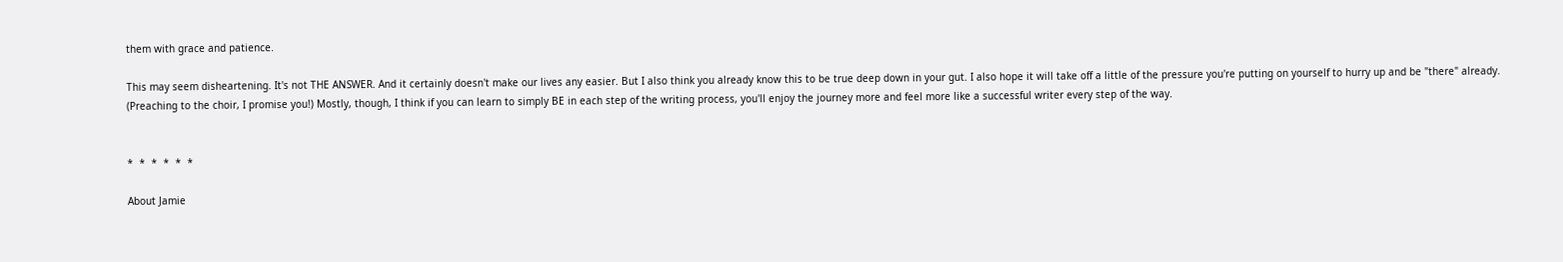them with grace and patience.

This may seem disheartening. It's not THE ANSWER. And it certainly doesn't make our lives any easier. But I also think you already know this to be true deep down in your gut. I also hope it will take off a little of the pressure you're putting on yourself to hurry up and be "there" already. (Preaching to the choir, I promise you!) Mostly, though, I think if you can learn to simply BE in each step of the writing process, you'll enjoy the journey more and feel more like a successful writer every step of the way.


*  *  *  *  *  *

About Jamie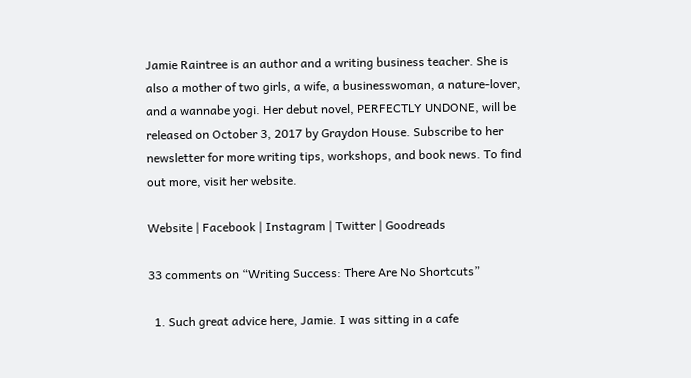Jamie Raintree is an author and a writing business teacher. She is also a mother of two girls, a wife, a businesswoman, a nature-lover, and a wannabe yogi. Her debut novel, PERFECTLY UNDONE, will be released on October 3, 2017 by Graydon House. Subscribe to her newsletter for more writing tips, workshops, and book news. To find out more, visit her website.

Website | Facebook | Instagram | Twitter | Goodreads

33 comments on “Writing Success: There Are No Shortcuts”

  1. Such great advice here, Jamie. I was sitting in a cafe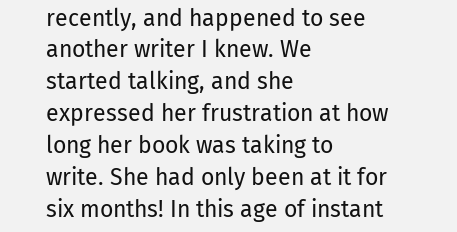recently, and happened to see another writer I knew. We started talking, and she expressed her frustration at how long her book was taking to write. She had only been at it for six months! In this age of instant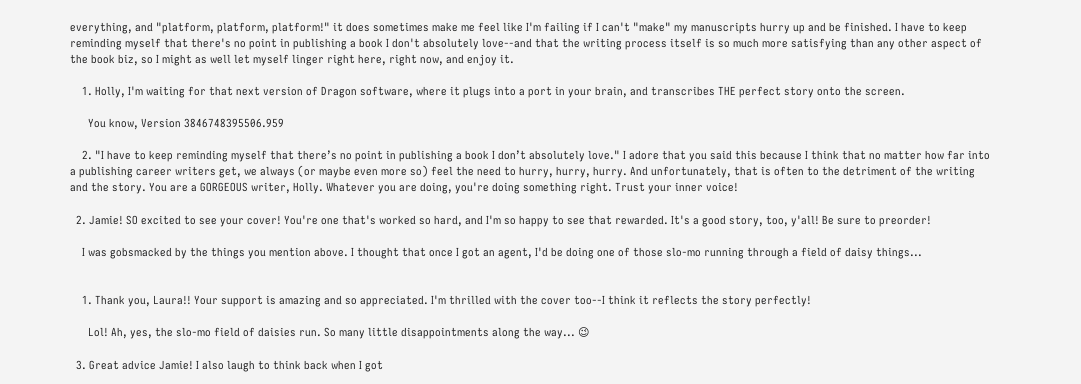everything, and "platform, platform, platform!" it does sometimes make me feel like I'm failing if I can't "make" my manuscripts hurry up and be finished. I have to keep reminding myself that there's no point in publishing a book I don't absolutely love--and that the writing process itself is so much more satisfying than any other aspect of the book biz, so I might as well let myself linger right here, right now, and enjoy it.

    1. Holly, I'm waiting for that next version of Dragon software, where it plugs into a port in your brain, and transcribes THE perfect story onto the screen.

      You know, Version 3846748395506.959

    2. "I have to keep reminding myself that there’s no point in publishing a book I don’t absolutely love." I adore that you said this because I think that no matter how far into a publishing career writers get, we always (or maybe even more so) feel the need to hurry, hurry, hurry. And unfortunately, that is often to the detriment of the writing and the story. You are a GORGEOUS writer, Holly. Whatever you are doing, you're doing something right. Trust your inner voice!

  2. Jamie! SO excited to see your cover! You're one that's worked so hard, and I'm so happy to see that rewarded. It's a good story, too, y'all! Be sure to preorder!

    I was gobsmacked by the things you mention above. I thought that once I got an agent, I'd be doing one of those slo-mo running through a field of daisy things...


    1. Thank you, Laura!! Your support is amazing and so appreciated. I'm thrilled with the cover too--I think it reflects the story perfectly!

      Lol! Ah, yes, the slo-mo field of daisies run. So many little disappointments along the way... 😉

  3. Great advice Jamie! I also laugh to think back when I got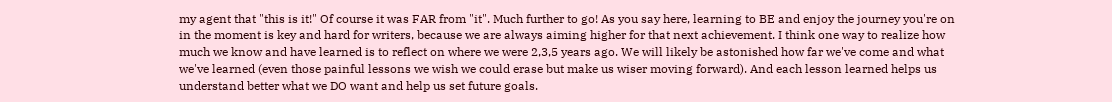my agent that "this is it!" Of course it was FAR from "it". Much further to go! As you say here, learning to BE and enjoy the journey you're on in the moment is key and hard for writers, because we are always aiming higher for that next achievement. I think one way to realize how much we know and have learned is to reflect on where we were 2,3,5 years ago. We will likely be astonished how far we've come and what we've learned (even those painful lessons we wish we could erase but make us wiser moving forward). And each lesson learned helps us understand better what we DO want and help us set future goals.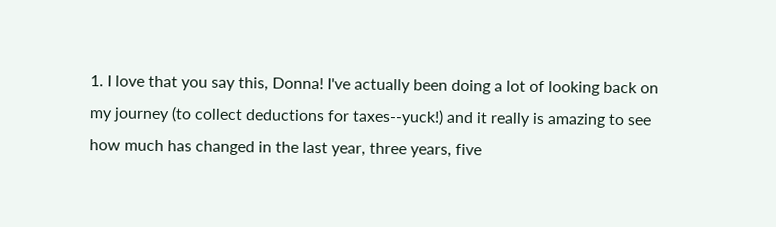1. I love that you say this, Donna! I've actually been doing a lot of looking back on my journey (to collect deductions for taxes--yuck!) and it really is amazing to see how much has changed in the last year, three years, five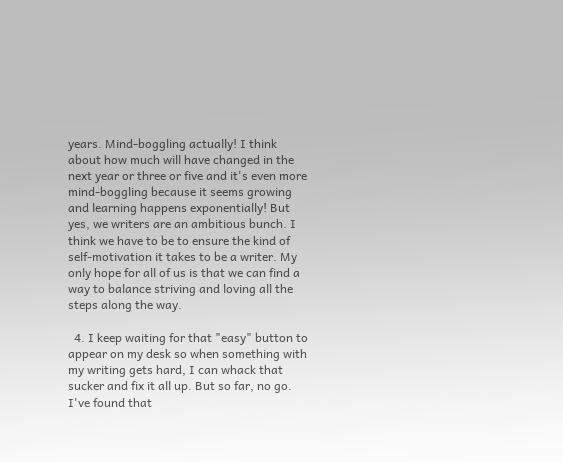years. Mind-boggling actually! I think about how much will have changed in the next year or three or five and it's even more mind-boggling because it seems growing and learning happens exponentially! But yes, we writers are an ambitious bunch. I think we have to be to ensure the kind of self-motivation it takes to be a writer. My only hope for all of us is that we can find a way to balance striving and loving all the steps along the way.

  4. I keep waiting for that "easy" button to appear on my desk so when something with my writing gets hard, I can whack that sucker and fix it all up. But so far, no go. I've found that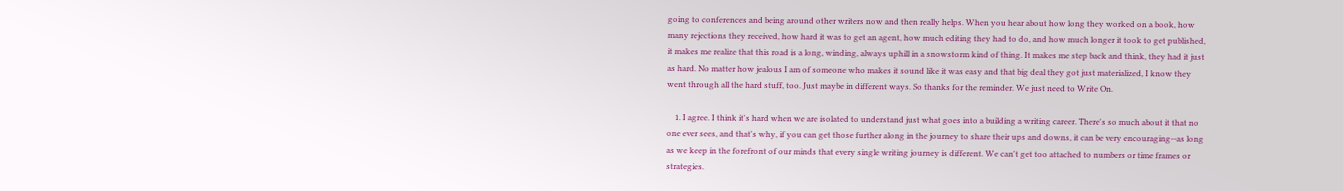going to conferences and being around other writers now and then really helps. When you hear about how long they worked on a book, how many rejections they received, how hard it was to get an agent, how much editing they had to do, and how much longer it took to get published, it makes me realize that this road is a long, winding, always uphill in a snowstorm kind of thing. It makes me step back and think, they had it just as hard. No matter how jealous I am of someone who makes it sound like it was easy and that big deal they got just materialized, I know they went through all the hard stuff, too. Just maybe in different ways. So thanks for the reminder. We just need to Write On.

    1. I agree. I think it's hard when we are isolated to understand just what goes into a building a writing career. There's so much about it that no one ever sees, and that's why, if you can get those further along in the journey to share their ups and downs, it can be very encouraging--as long as we keep in the forefront of our minds that every single writing journey is different. We can't get too attached to numbers or time frames or strategies.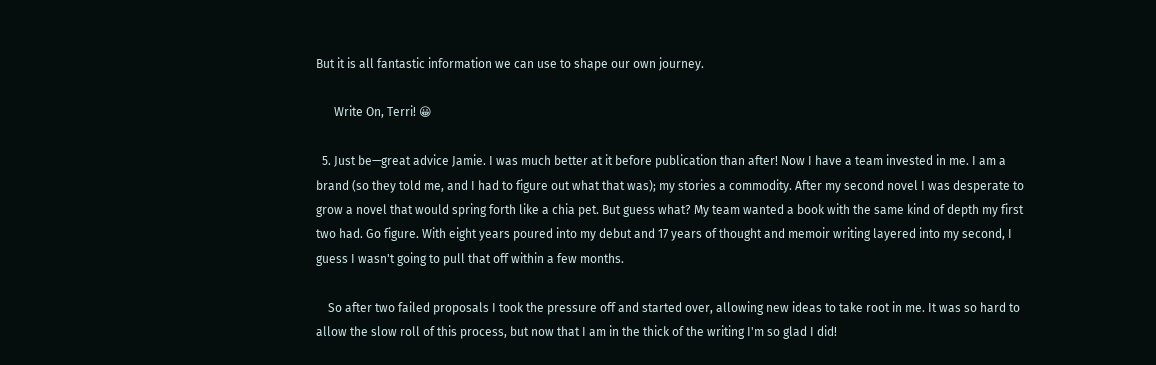But it is all fantastic information we can use to shape our own journey.

      Write On, Terri! 😀

  5. Just be—great advice Jamie. I was much better at it before publication than after! Now I have a team invested in me. I am a brand (so they told me, and I had to figure out what that was); my stories a commodity. After my second novel I was desperate to grow a novel that would spring forth like a chia pet. But guess what? My team wanted a book with the same kind of depth my first two had. Go figure. With eight years poured into my debut and 17 years of thought and memoir writing layered into my second, I guess I wasn't going to pull that off within a few months.

    So after two failed proposals I took the pressure off and started over, allowing new ideas to take root in me. It was so hard to allow the slow roll of this process, but now that I am in the thick of the writing I'm so glad I did!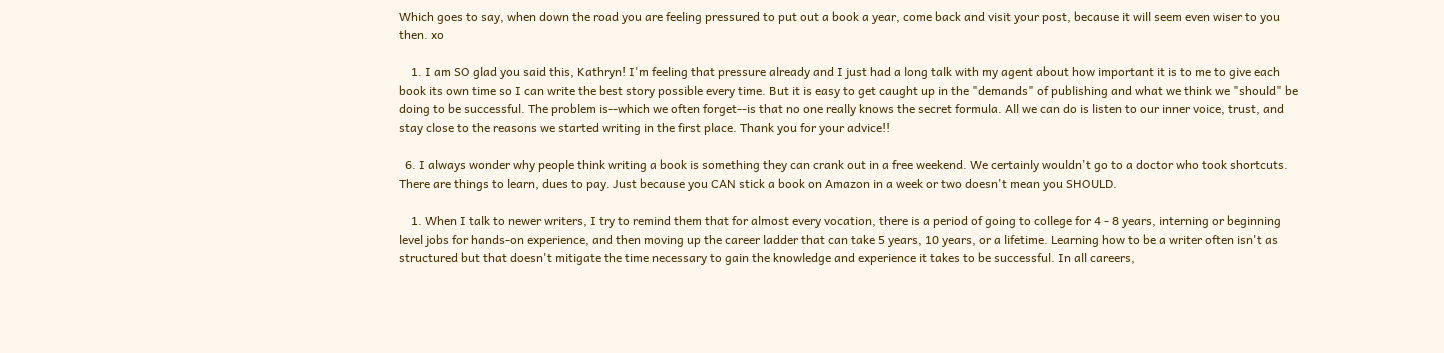Which goes to say, when down the road you are feeling pressured to put out a book a year, come back and visit your post, because it will seem even wiser to you then. xo

    1. I am SO glad you said this, Kathryn! I'm feeling that pressure already and I just had a long talk with my agent about how important it is to me to give each book its own time so I can write the best story possible every time. But it is easy to get caught up in the "demands" of publishing and what we think we "should" be doing to be successful. The problem is--which we often forget--is that no one really knows the secret formula. All we can do is listen to our inner voice, trust, and stay close to the reasons we started writing in the first place. Thank you for your advice!!

  6. I always wonder why people think writing a book is something they can crank out in a free weekend. We certainly wouldn't go to a doctor who took shortcuts. There are things to learn, dues to pay. Just because you CAN stick a book on Amazon in a week or two doesn't mean you SHOULD.

    1. When I talk to newer writers, I try to remind them that for almost every vocation, there is a period of going to college for 4 - 8 years, interning or beginning level jobs for hands-on experience, and then moving up the career ladder that can take 5 years, 10 years, or a lifetime. Learning how to be a writer often isn't as structured but that doesn't mitigate the time necessary to gain the knowledge and experience it takes to be successful. In all careers,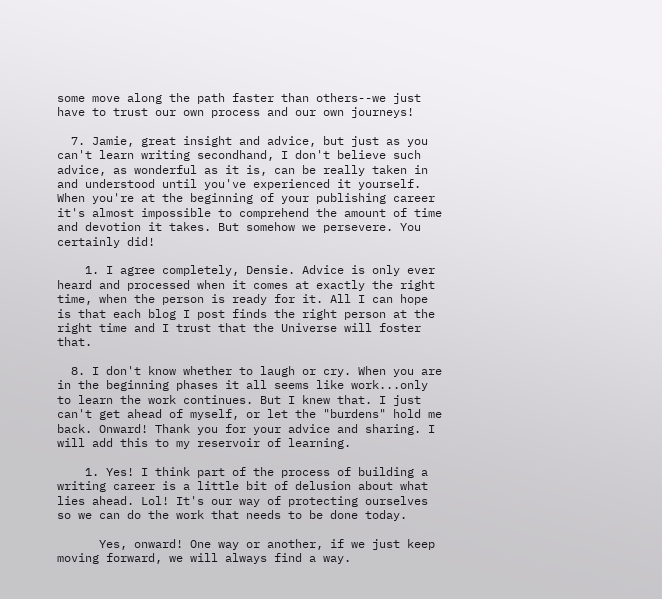some move along the path faster than others--we just have to trust our own process and our own journeys!

  7. Jamie, great insight and advice, but just as you can't learn writing secondhand, I don't believe such advice, as wonderful as it is, can be really taken in and understood until you've experienced it yourself. When you're at the beginning of your publishing career it's almost impossible to comprehend the amount of time and devotion it takes. But somehow we persevere. You certainly did!

    1. I agree completely, Densie. Advice is only ever heard and processed when it comes at exactly the right time, when the person is ready for it. All I can hope is that each blog I post finds the right person at the right time and I trust that the Universe will foster that.

  8. I don't know whether to laugh or cry. When you are in the beginning phases it all seems like work...only to learn the work continues. But I knew that. I just can't get ahead of myself, or let the "burdens" hold me back. Onward! Thank you for your advice and sharing. I will add this to my reservoir of learning.

    1. Yes! I think part of the process of building a writing career is a little bit of delusion about what lies ahead. Lol! It's our way of protecting ourselves so we can do the work that needs to be done today.

      Yes, onward! One way or another, if we just keep moving forward, we will always find a way.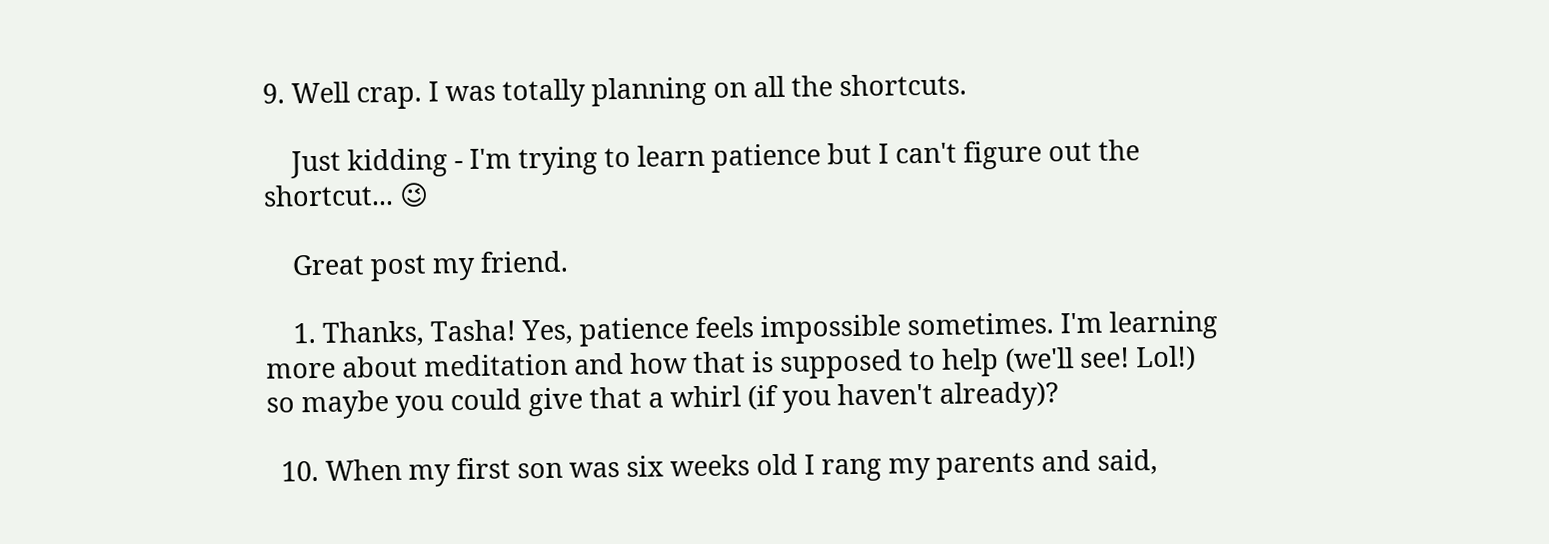9. Well crap. I was totally planning on all the shortcuts.

    Just kidding - I'm trying to learn patience but I can't figure out the shortcut... 😉

    Great post my friend.

    1. Thanks, Tasha! Yes, patience feels impossible sometimes. I'm learning more about meditation and how that is supposed to help (we'll see! Lol!) so maybe you could give that a whirl (if you haven't already)?

  10. When my first son was six weeks old I rang my parents and said,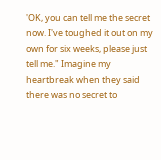'OK, you can tell me the secret now. I've toughed it out on my own for six weeks, please just tell me." Imagine my heartbreak when they said there was no secret to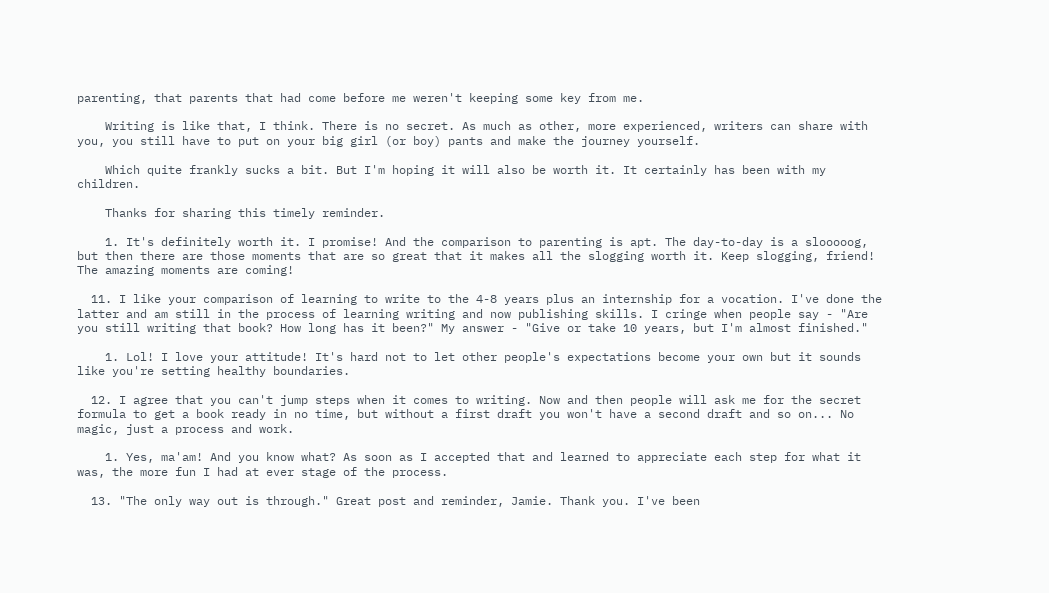parenting, that parents that had come before me weren't keeping some key from me.

    Writing is like that, I think. There is no secret. As much as other, more experienced, writers can share with you, you still have to put on your big girl (or boy) pants and make the journey yourself.

    Which quite frankly sucks a bit. But I'm hoping it will also be worth it. It certainly has been with my children.

    Thanks for sharing this timely reminder.

    1. It's definitely worth it. I promise! And the comparison to parenting is apt. The day-to-day is a slooooog, but then there are those moments that are so great that it makes all the slogging worth it. Keep slogging, friend! The amazing moments are coming!

  11. I like your comparison of learning to write to the 4-8 years plus an internship for a vocation. I've done the latter and am still in the process of learning writing and now publishing skills. I cringe when people say - "Are you still writing that book? How long has it been?" My answer - "Give or take 10 years, but I'm almost finished."

    1. Lol! I love your attitude! It's hard not to let other people's expectations become your own but it sounds like you're setting healthy boundaries.

  12. I agree that you can't jump steps when it comes to writing. Now and then people will ask me for the secret formula to get a book ready in no time, but without a first draft you won't have a second draft and so on... No magic, just a process and work.

    1. Yes, ma'am! And you know what? As soon as I accepted that and learned to appreciate each step for what it was, the more fun I had at ever stage of the process.

  13. "The only way out is through." Great post and reminder, Jamie. Thank you. I've been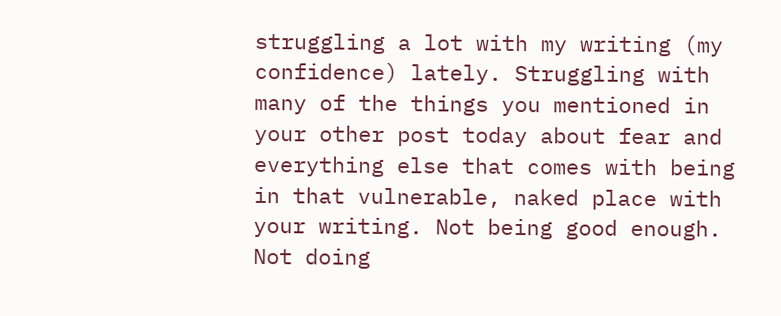struggling a lot with my writing (my confidence) lately. Struggling with many of the things you mentioned in your other post today about fear and everything else that comes with being in that vulnerable, naked place with your writing. Not being good enough. Not doing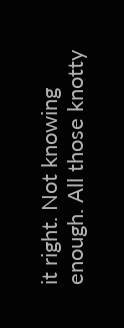it right. Not knowing enough. All those knotty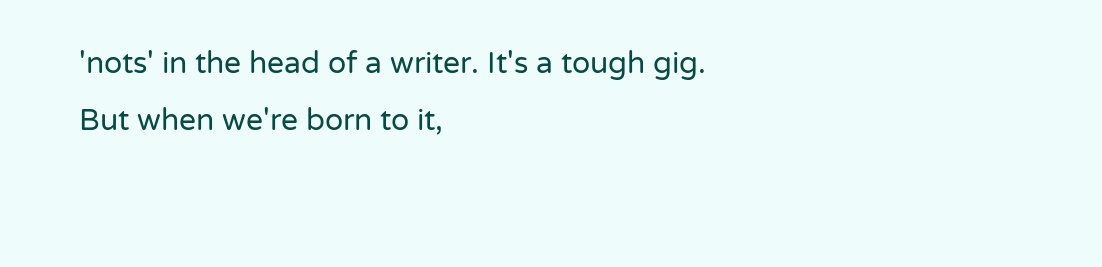'nots' in the head of a writer. It's a tough gig. But when we're born to it,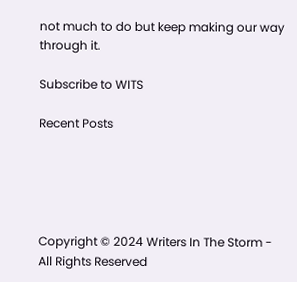not much to do but keep making our way through it.

Subscribe to WITS

Recent Posts





Copyright © 2024 Writers In The Storm - All Rights Reserved